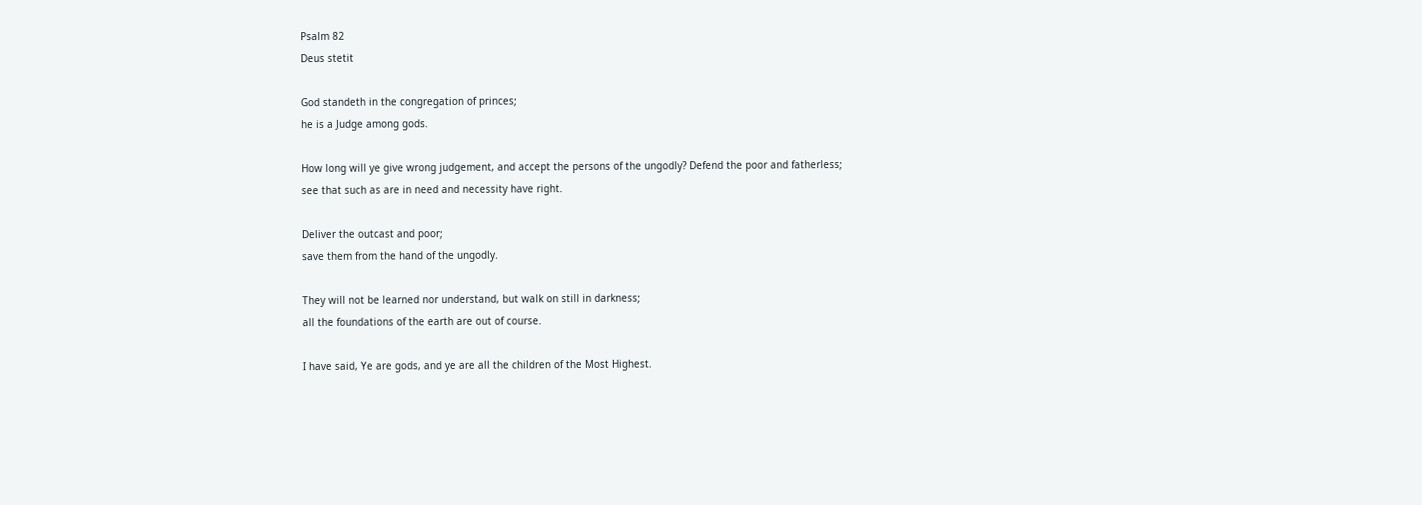Psalm 82
Deus stetit

God standeth in the congregation of princes;
he is a Judge among gods.

How long will ye give wrong judgement, and accept the persons of the ungodly? Defend the poor and fatherless;
see that such as are in need and necessity have right.

Deliver the outcast and poor;
save them from the hand of the ungodly.

They will not be learned nor understand, but walk on still in darkness;
all the foundations of the earth are out of course.

I have said, Ye are gods, and ye are all the children of the Most Highest.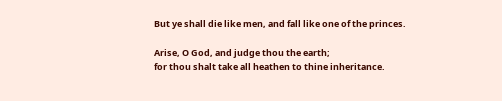But ye shall die like men, and fall like one of the princes.

Arise, O God, and judge thou the earth;
for thou shalt take all heathen to thine inheritance.